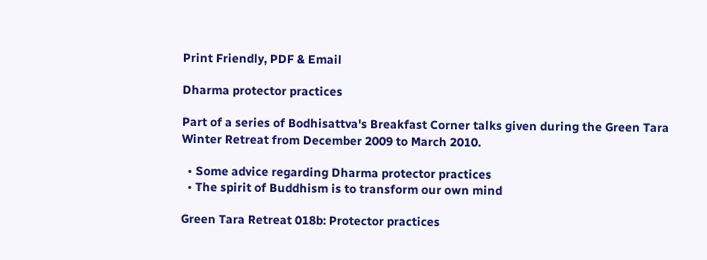Print Friendly, PDF & Email

Dharma protector practices

Part of a series of Bodhisattva's Breakfast Corner talks given during the Green Tara Winter Retreat from December 2009 to March 2010.

  • Some advice regarding Dharma protector practices
  • The spirit of Buddhism is to transform our own mind

Green Tara Retreat 018b: Protector practices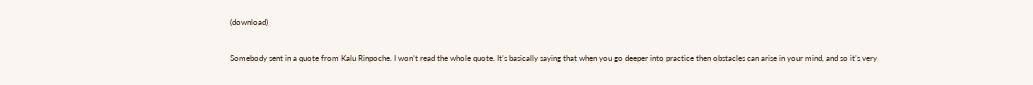(download)

Somebody sent in a quote from Kalu Rinpoche. I won’t read the whole quote. It’s basically saying that when you go deeper into practice then obstacles can arise in your mind, and so it’s very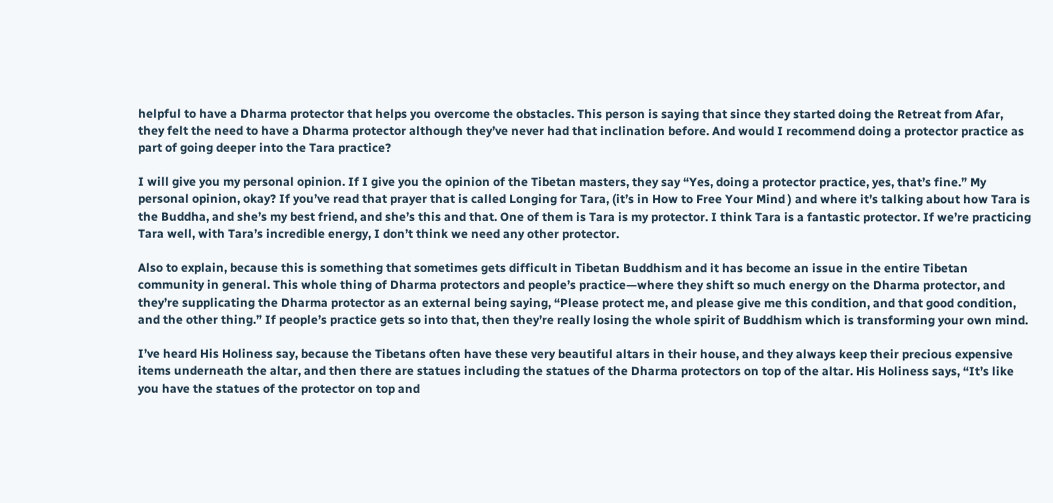helpful to have a Dharma protector that helps you overcome the obstacles. This person is saying that since they started doing the Retreat from Afar, they felt the need to have a Dharma protector although they’ve never had that inclination before. And would I recommend doing a protector practice as part of going deeper into the Tara practice?

I will give you my personal opinion. If I give you the opinion of the Tibetan masters, they say “Yes, doing a protector practice, yes, that’s fine.” My personal opinion, okay? If you’ve read that prayer that is called Longing for Tara, (it’s in How to Free Your Mind ) and where it’s talking about how Tara is the Buddha, and she’s my best friend, and she’s this and that. One of them is Tara is my protector. I think Tara is a fantastic protector. If we’re practicing Tara well, with Tara’s incredible energy, I don’t think we need any other protector.

Also to explain, because this is something that sometimes gets difficult in Tibetan Buddhism and it has become an issue in the entire Tibetan community in general. This whole thing of Dharma protectors and people’s practice—where they shift so much energy on the Dharma protector, and they’re supplicating the Dharma protector as an external being saying, “Please protect me, and please give me this condition, and that good condition, and the other thing.” If people’s practice gets so into that, then they’re really losing the whole spirit of Buddhism which is transforming your own mind.

I’ve heard His Holiness say, because the Tibetans often have these very beautiful altars in their house, and they always keep their precious expensive items underneath the altar, and then there are statues including the statues of the Dharma protectors on top of the altar. His Holiness says, “It’s like you have the statues of the protector on top and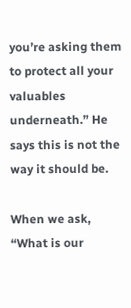you’re asking them to protect all your valuables underneath.” He says this is not the way it should be.

When we ask, “What is our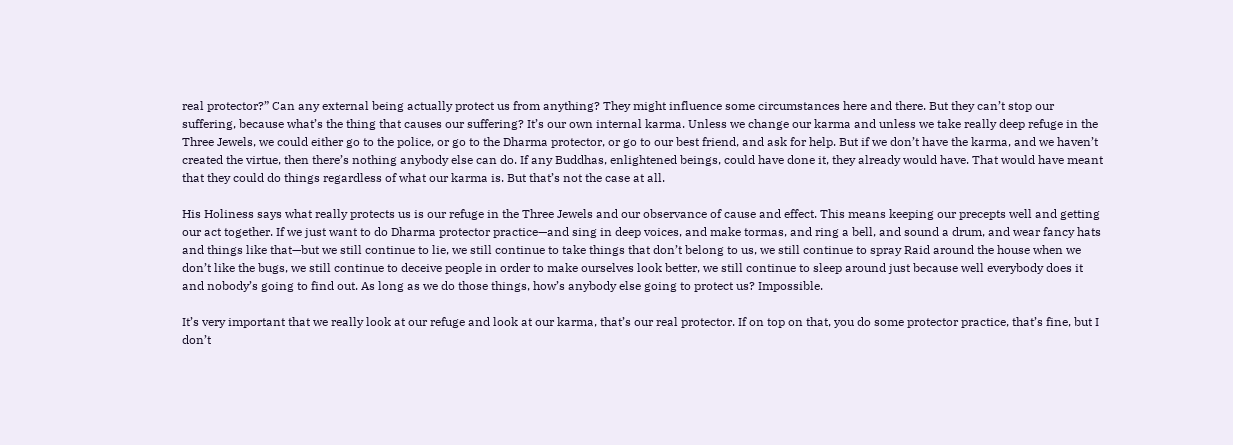real protector?” Can any external being actually protect us from anything? They might influence some circumstances here and there. But they can’t stop our suffering, because what’s the thing that causes our suffering? It’s our own internal karma. Unless we change our karma and unless we take really deep refuge in the Three Jewels, we could either go to the police, or go to the Dharma protector, or go to our best friend, and ask for help. But if we don’t have the karma, and we haven’t created the virtue, then there’s nothing anybody else can do. If any Buddhas, enlightened beings, could have done it, they already would have. That would have meant that they could do things regardless of what our karma is. But that’s not the case at all.

His Holiness says what really protects us is our refuge in the Three Jewels and our observance of cause and effect. This means keeping our precepts well and getting our act together. If we just want to do Dharma protector practice—and sing in deep voices, and make tormas, and ring a bell, and sound a drum, and wear fancy hats and things like that—but we still continue to lie, we still continue to take things that don’t belong to us, we still continue to spray Raid around the house when we don’t like the bugs, we still continue to deceive people in order to make ourselves look better, we still continue to sleep around just because well everybody does it and nobody’s going to find out. As long as we do those things, how’s anybody else going to protect us? Impossible.

It’s very important that we really look at our refuge and look at our karma, that’s our real protector. If on top on that, you do some protector practice, that’s fine, but I don’t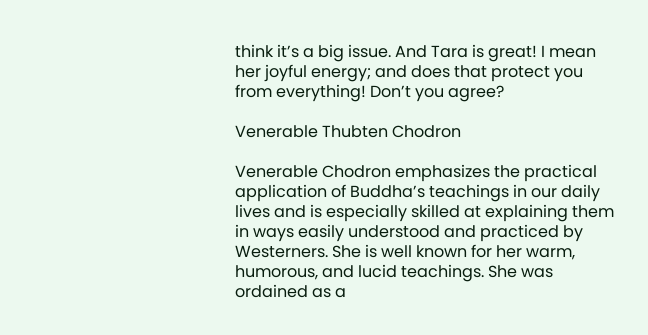think it’s a big issue. And Tara is great! I mean her joyful energy; and does that protect you from everything! Don’t you agree?

Venerable Thubten Chodron

Venerable Chodron emphasizes the practical application of Buddha’s teachings in our daily lives and is especially skilled at explaining them in ways easily understood and practiced by Westerners. She is well known for her warm, humorous, and lucid teachings. She was ordained as a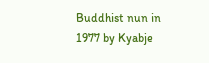Buddhist nun in 1977 by Kyabje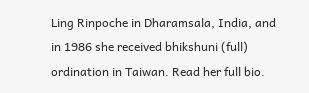Ling Rinpoche in Dharamsala, India, and in 1986 she received bhikshuni (full) ordination in Taiwan. Read her full bio.